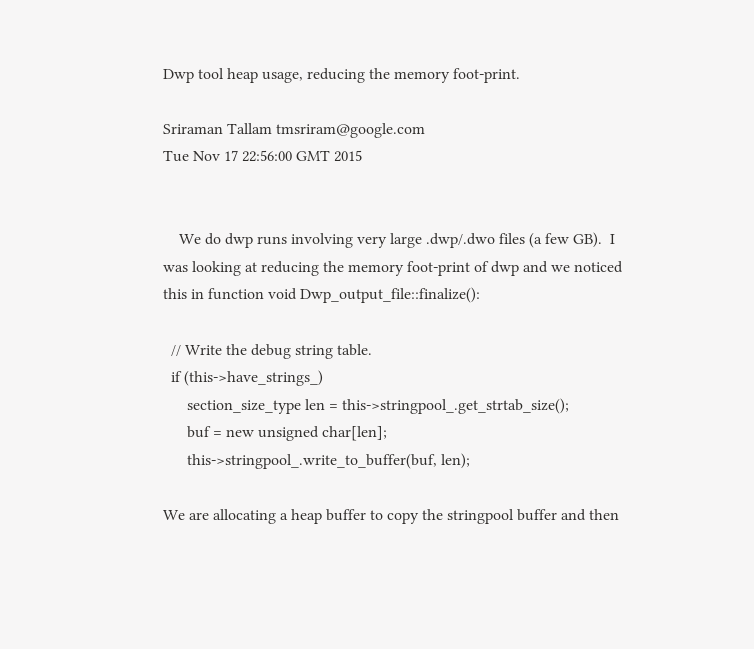Dwp tool heap usage, reducing the memory foot-print.

Sriraman Tallam tmsriram@google.com
Tue Nov 17 22:56:00 GMT 2015


    We do dwp runs involving very large .dwp/.dwo files (a few GB).  I
was looking at reducing the memory foot-print of dwp and we noticed
this in function void Dwp_output_file::finalize():

  // Write the debug string table.
  if (this->have_strings_)
      section_size_type len = this->stringpool_.get_strtab_size();
      buf = new unsigned char[len];
      this->stringpool_.write_to_buffer(buf, len);

We are allocating a heap buffer to copy the stringpool buffer and then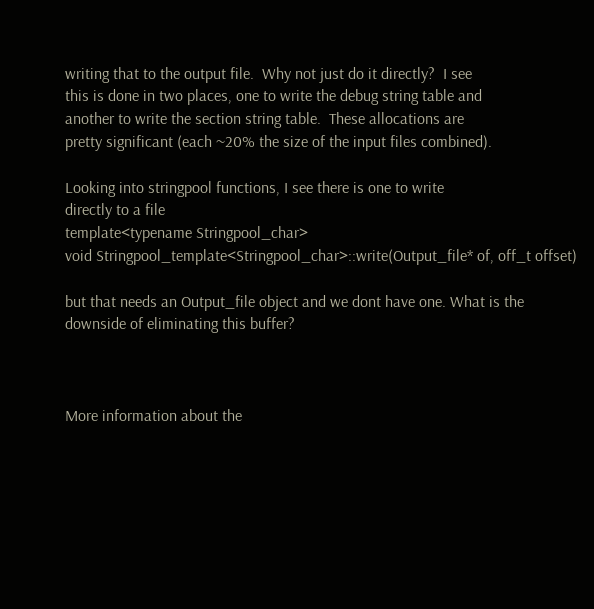writing that to the output file.  Why not just do it directly?  I see
this is done in two places, one to write the debug string table and
another to write the section string table.  These allocations are
pretty significant (each ~20% the size of the input files combined).

Looking into stringpool functions, I see there is one to write
directly to a file
template<typename Stringpool_char>
void Stringpool_template<Stringpool_char>::write(Output_file* of, off_t offset)

but that needs an Output_file object and we dont have one. What is the
downside of eliminating this buffer?



More information about the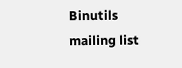Binutils mailing list